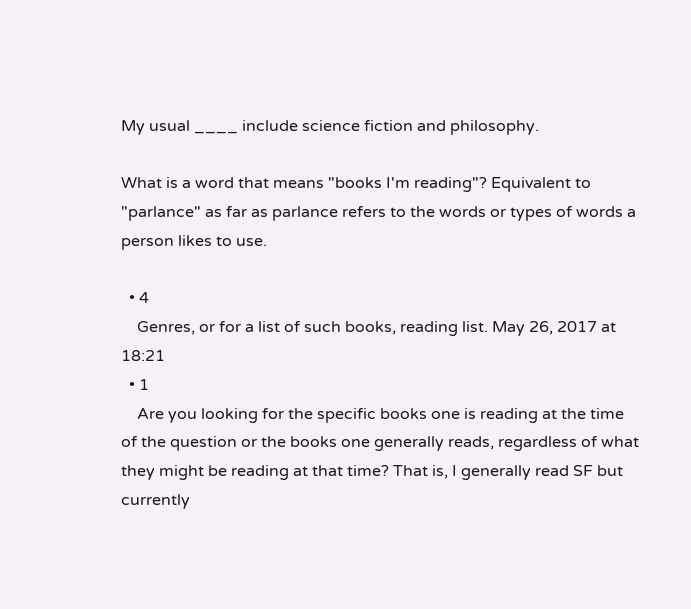My usual ____ include science fiction and philosophy.

What is a word that means "books I'm reading"? Equivalent to "parlance" as far as parlance refers to the words or types of words a person likes to use.

  • 4
    Genres, or for a list of such books, reading list. May 26, 2017 at 18:21
  • 1
    Are you looking for the specific books one is reading at the time of the question or the books one generally reads, regardless of what they might be reading at that time? That is, I generally read SF but currently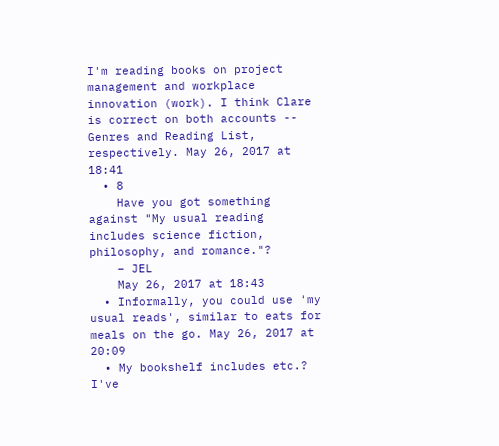I'm reading books on project management and workplace innovation (work). I think Clare is correct on both accounts -- Genres and Reading List, respectively. May 26, 2017 at 18:41
  • 8
    Have you got something against "My usual reading includes science fiction, philosophy, and romance."?
    – JEL
    May 26, 2017 at 18:43
  • Informally, you could use 'my usual reads', similar to eats for meals on the go. May 26, 2017 at 20:09
  • My bookshelf includes etc.? I've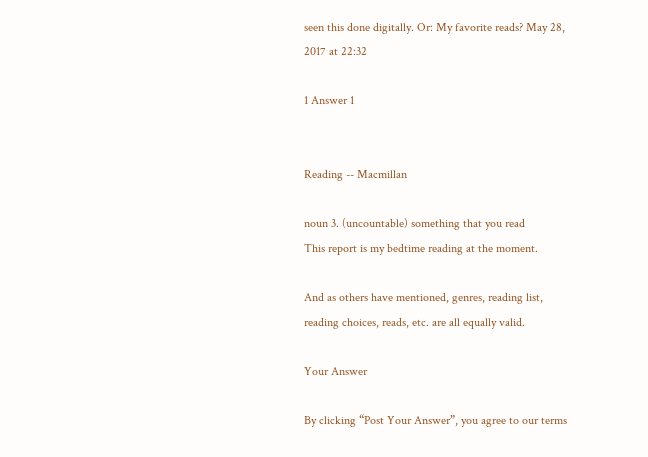seen this done digitally. Or: My favorite reads? May 28, 2017 at 22:32

1 Answer 1


Reading -- Macmillan

noun 3. (uncountable) something that you read
This report is my bedtime reading at the moment.

And as others have mentioned, genres, reading list, reading choices, reads, etc. are all equally valid.

Your Answer

By clicking “Post Your Answer”, you agree to our terms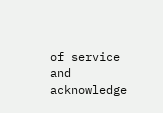of service and acknowledge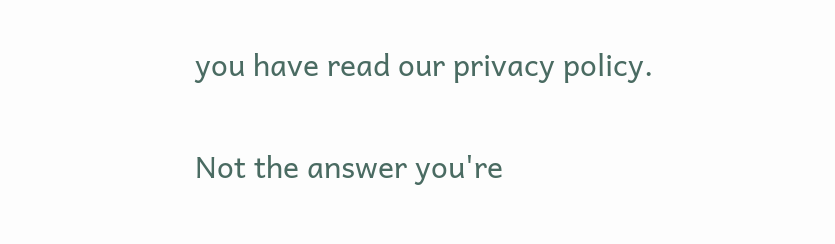you have read our privacy policy.

Not the answer you're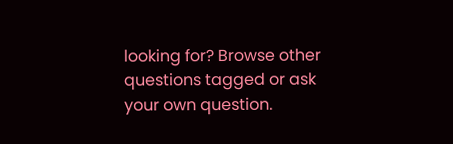looking for? Browse other questions tagged or ask your own question.